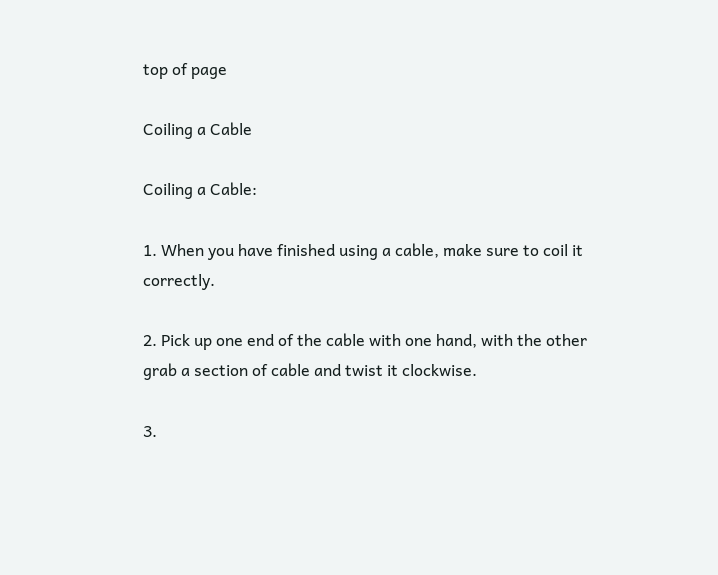top of page

Coiling a Cable

Coiling a Cable:

1. When you have finished using a cable, make sure to coil it correctly.

2. Pick up one end of the cable with one hand, with the other grab a section of cable and twist it clockwise.

3.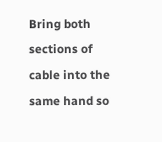Bring both sections of cable into the same hand so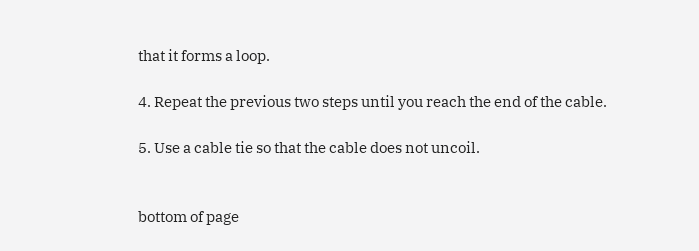that it forms a loop.

4. Repeat the previous two steps until you reach the end of the cable.

5. Use a cable tie so that the cable does not uncoil.


bottom of page